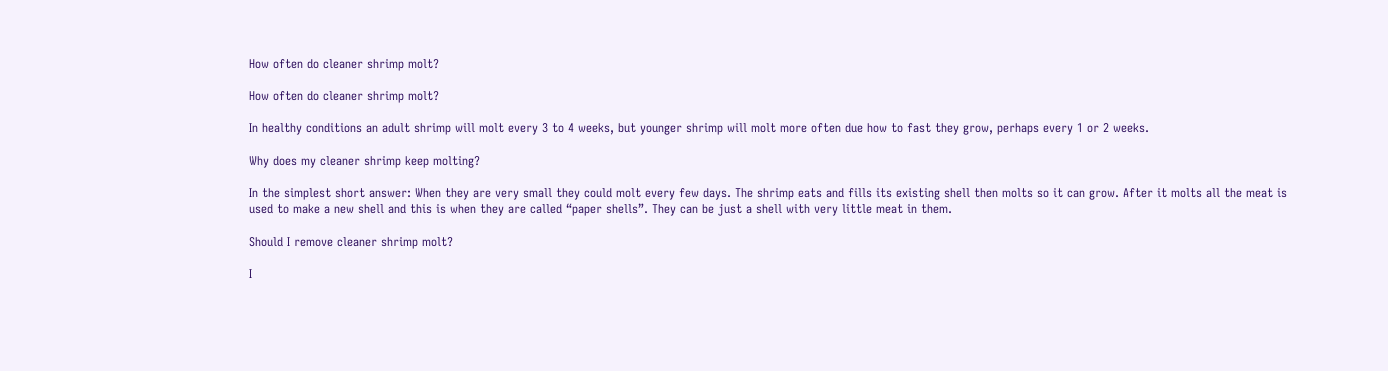How often do cleaner shrimp molt?

How often do cleaner shrimp molt?

In healthy conditions an adult shrimp will molt every 3 to 4 weeks, but younger shrimp will molt more often due how to fast they grow, perhaps every 1 or 2 weeks.

Why does my cleaner shrimp keep molting?

In the simplest short answer: When they are very small they could molt every few days. The shrimp eats and fills its existing shell then molts so it can grow. After it molts all the meat is used to make a new shell and this is when they are called “paper shells”. They can be just a shell with very little meat in them.

Should I remove cleaner shrimp molt?

I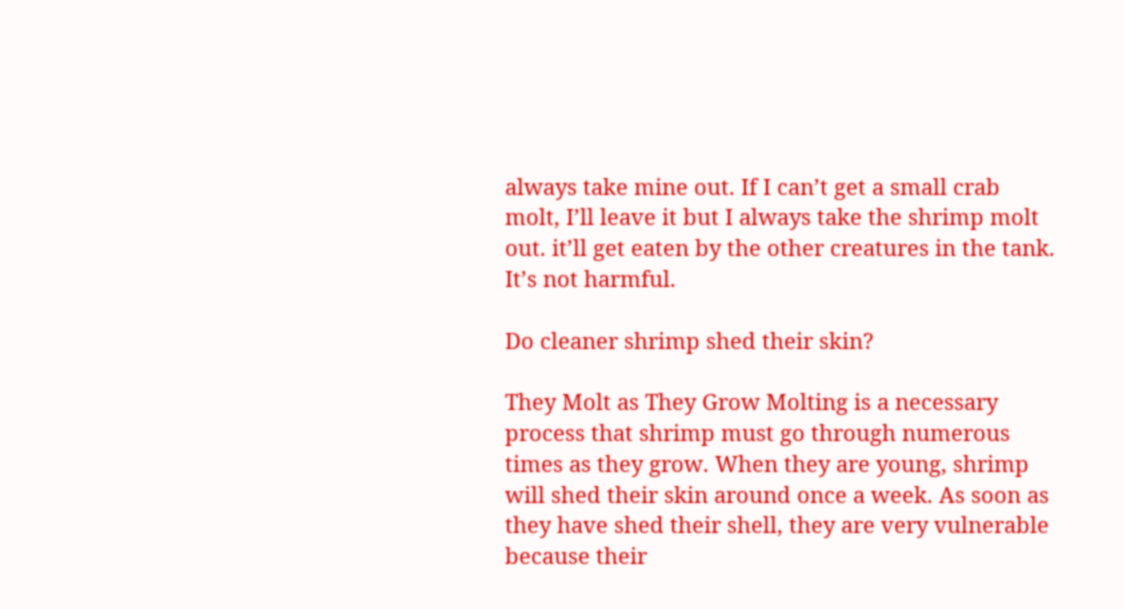always take mine out. If I can’t get a small crab molt, I’ll leave it but I always take the shrimp molt out. it’ll get eaten by the other creatures in the tank. It’s not harmful.

Do cleaner shrimp shed their skin?

They Molt as They Grow Molting is a necessary process that shrimp must go through numerous times as they grow. When they are young, shrimp will shed their skin around once a week. As soon as they have shed their shell, they are very vulnerable because their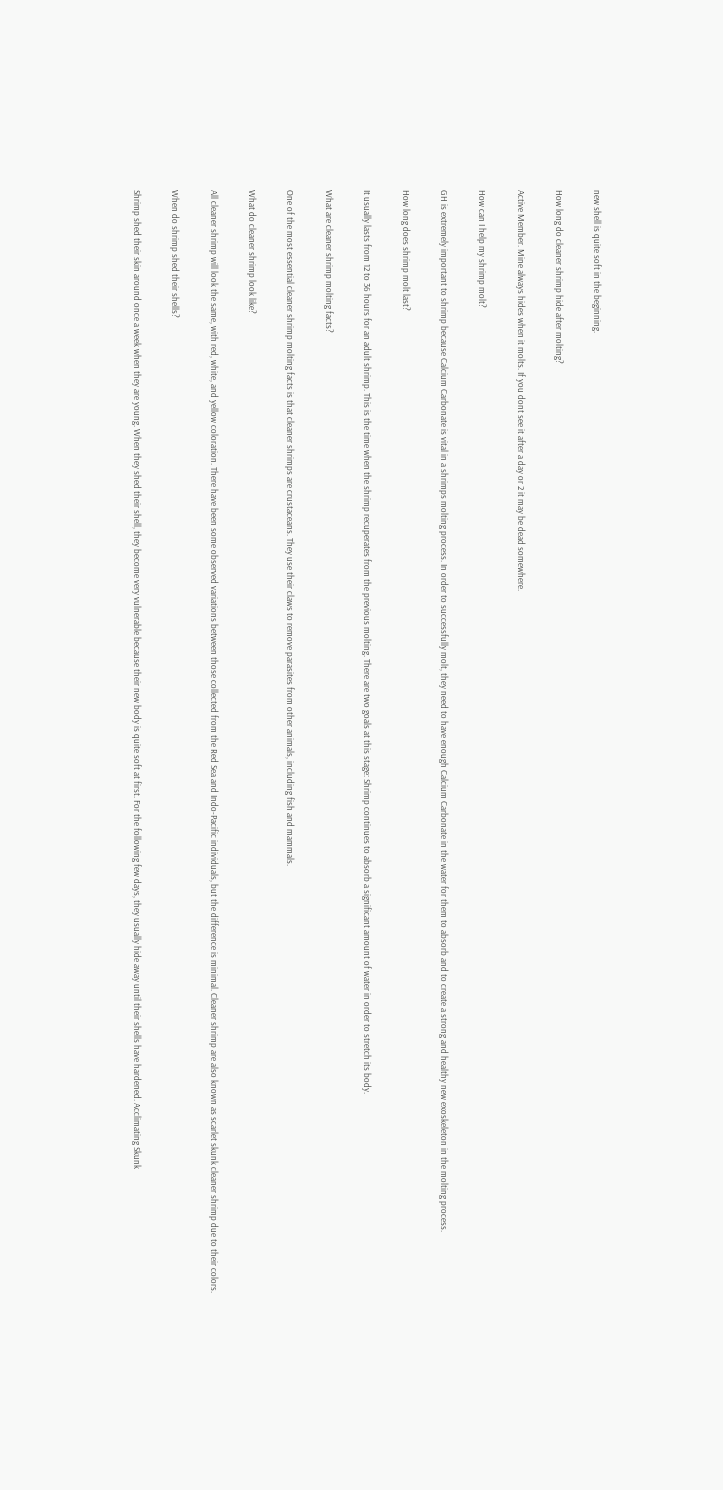new shell is quite soft in the beginning.

How long do cleaner shrimp hide after molting?

Active Member. Mine always hides when it molts. If you dont see it after a day or 2 it may be dead somewhere.

How can I help my shrimp molt?

GH is extremely important to shrimp because Calcium Carbonate is vital in a shrimps molting process. In order to successfully molt, they need to have enough Calcium Carbonate in the water for them to absorb and to create a strong and healthy new exoskeleton in the molting process.

How long does shrimp molt last?

It usually lasts from 12 to 36 hours for an adult shrimp. This is the time when the shrimp recuperates from the previous molting. There are two goals at this stage: Shrimp continues to absorb a significant amount of water in order to stretch its body.

What are cleaner shrimp molting facts?

One of the most essential cleaner shrimp molting facts is that cleaner shrimps are crustaceans. They use their claws to remove parasites from other animals, including fish and mammals.

What do cleaner shrimp look like?

All cleaner shrimp will look the same, with red, white, and yellow coloration. There have been some observed variations between those collected from the Red Sea and Indo-Pacific individuals, but the difference is minimal. Cleaner shrimp are also known as scarlet skunk cleaner shrimp due to their colors.

When do shrimp shed their shells?

Shrimp shed their skin around once a week when they are young. When they shed their shell, they become very vulnerable because their new body is quite soft at first. For the following few days, they usually hide away until their shells have hardened. Acclimating Skunk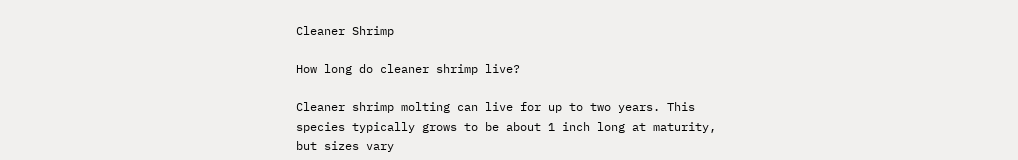Cleaner Shrimp

How long do cleaner shrimp live?

Cleaner shrimp molting can live for up to two years. This species typically grows to be about 1 inch long at maturity, but sizes vary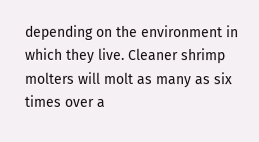depending on the environment in which they live. Cleaner shrimp molters will molt as many as six times over a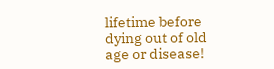lifetime before dying out of old age or disease!